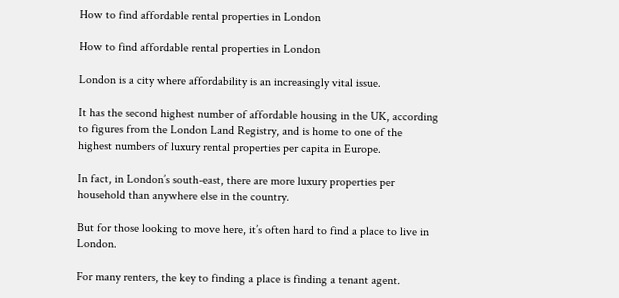How to find affordable rental properties in London

How to find affordable rental properties in London

London is a city where affordability is an increasingly vital issue.

It has the second highest number of affordable housing in the UK, according to figures from the London Land Registry, and is home to one of the highest numbers of luxury rental properties per capita in Europe.

In fact, in London’s south-east, there are more luxury properties per household than anywhere else in the country.

But for those looking to move here, it’s often hard to find a place to live in London.

For many renters, the key to finding a place is finding a tenant agent.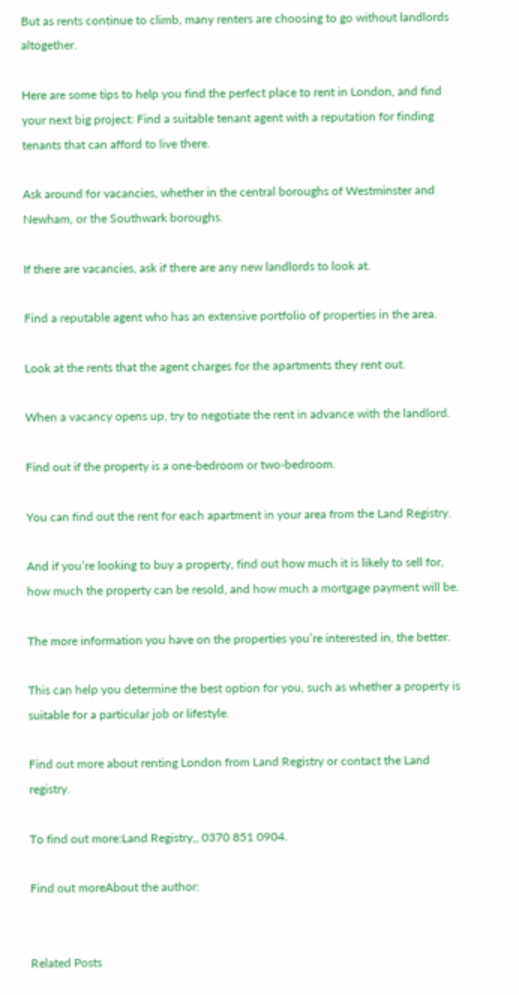But as rents continue to climb, many renters are choosing to go without landlords altogether.

Here are some tips to help you find the perfect place to rent in London, and find your next big project: Find a suitable tenant agent with a reputation for finding tenants that can afford to live there.

Ask around for vacancies, whether in the central boroughs of Westminster and Newham, or the Southwark boroughs.

If there are vacancies, ask if there are any new landlords to look at.

Find a reputable agent who has an extensive portfolio of properties in the area.

Look at the rents that the agent charges for the apartments they rent out.

When a vacancy opens up, try to negotiate the rent in advance with the landlord.

Find out if the property is a one-bedroom or two-bedroom.

You can find out the rent for each apartment in your area from the Land Registry.

And if you’re looking to buy a property, find out how much it is likely to sell for, how much the property can be resold, and how much a mortgage payment will be.

The more information you have on the properties you’re interested in, the better.

This can help you determine the best option for you, such as whether a property is suitable for a particular job or lifestyle.

Find out more about renting London from Land Registry or contact the Land registry.

To find out more:Land Registry,, 0370 851 0904.

Find out moreAbout the author:


Related Posts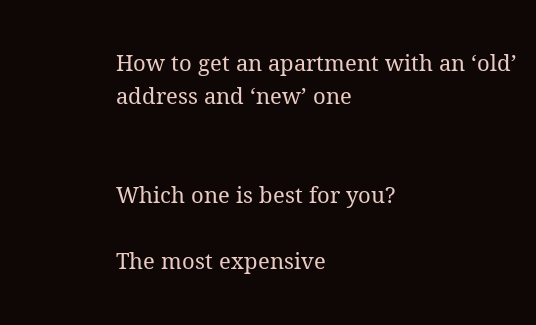How to get an apartment with an ‘old’ address and ‘new’ one


Which one is best for you?

The most expensive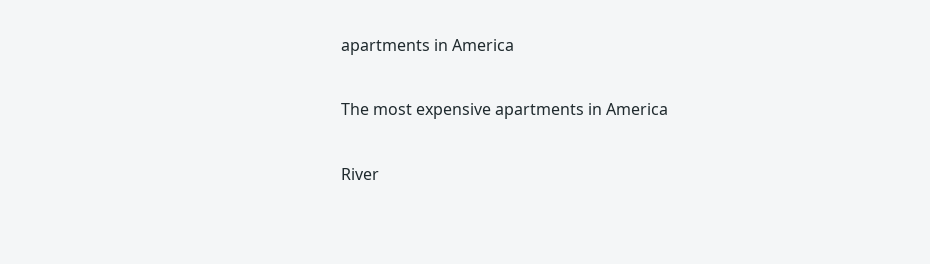apartments in America

The most expensive apartments in America

River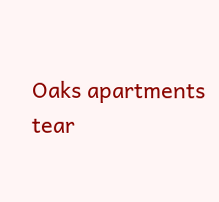Oaks apartments tear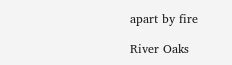apart by fire

River Oaks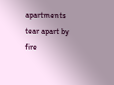apartments tear apart by fire